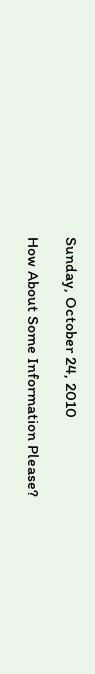Sunday, October 24, 2010

How About Some Information Please?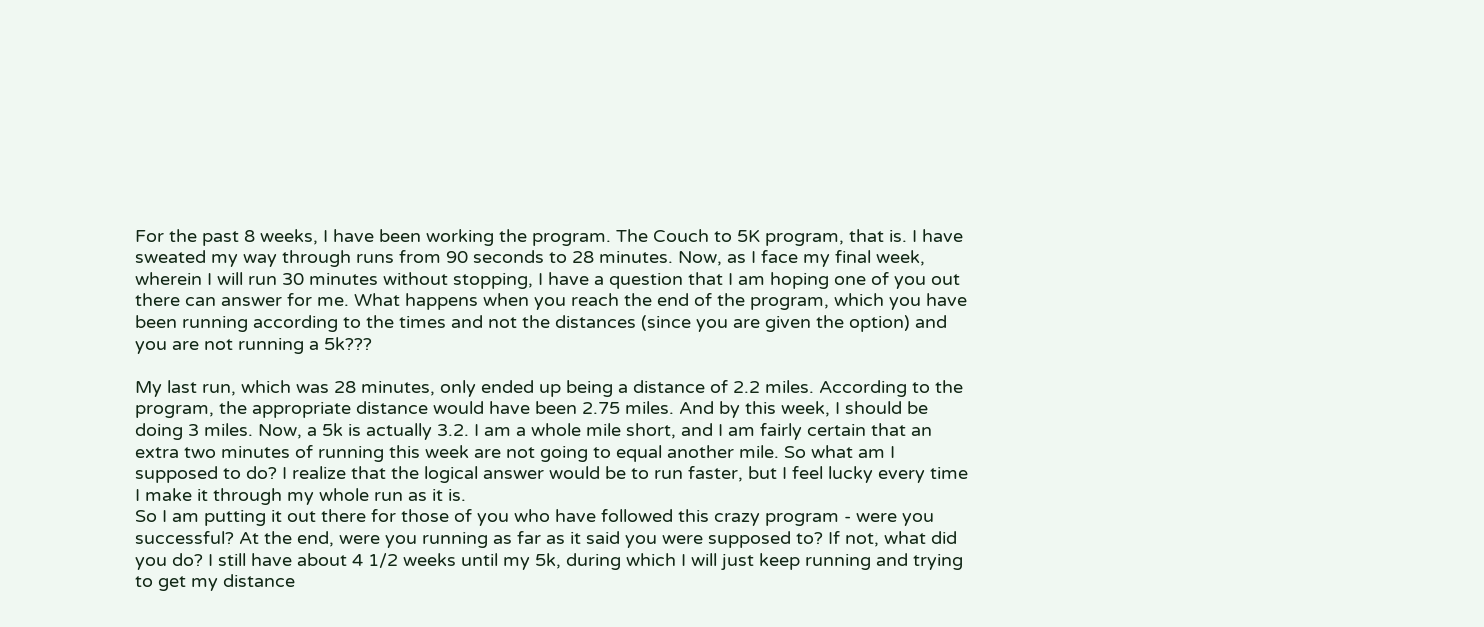For the past 8 weeks, I have been working the program. The Couch to 5K program, that is. I have sweated my way through runs from 90 seconds to 28 minutes. Now, as I face my final week, wherein I will run 30 minutes without stopping, I have a question that I am hoping one of you out there can answer for me. What happens when you reach the end of the program, which you have been running according to the times and not the distances (since you are given the option) and you are not running a 5k???

My last run, which was 28 minutes, only ended up being a distance of 2.2 miles. According to the program, the appropriate distance would have been 2.75 miles. And by this week, I should be doing 3 miles. Now, a 5k is actually 3.2. I am a whole mile short, and I am fairly certain that an extra two minutes of running this week are not going to equal another mile. So what am I supposed to do? I realize that the logical answer would be to run faster, but I feel lucky every time I make it through my whole run as it is.
So I am putting it out there for those of you who have followed this crazy program - were you successful? At the end, were you running as far as it said you were supposed to? If not, what did you do? I still have about 4 1/2 weeks until my 5k, during which I will just keep running and trying to get my distance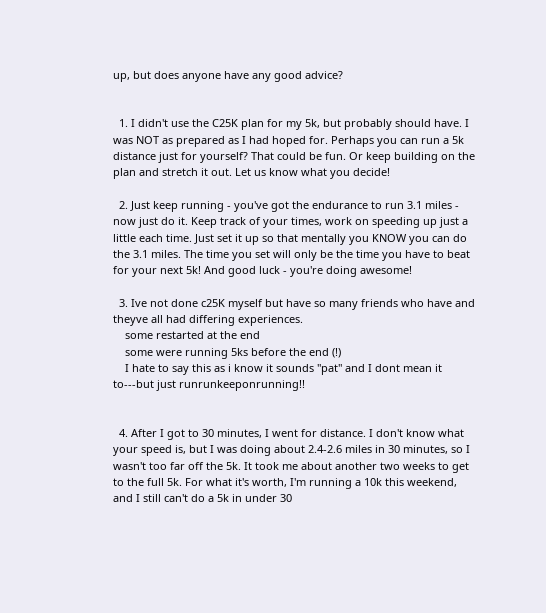up, but does anyone have any good advice?


  1. I didn't use the C25K plan for my 5k, but probably should have. I was NOT as prepared as I had hoped for. Perhaps you can run a 5k distance just for yourself? That could be fun. Or keep building on the plan and stretch it out. Let us know what you decide!

  2. Just keep running - you've got the endurance to run 3.1 miles - now just do it. Keep track of your times, work on speeding up just a little each time. Just set it up so that mentally you KNOW you can do the 3.1 miles. The time you set will only be the time you have to beat for your next 5k! And good luck - you're doing awesome!

  3. Ive not done c25K myself but have so many friends who have and theyve all had differing experiences.
    some restarted at the end
    some were running 5ks before the end (!)
    I hate to say this as i know it sounds "pat" and I dont mean it to---but just runrunkeeponrunning!!


  4. After I got to 30 minutes, I went for distance. I don't know what your speed is, but I was doing about 2.4-2.6 miles in 30 minutes, so I wasn't too far off the 5k. It took me about another two weeks to get to the full 5k. For what it's worth, I'm running a 10k this weekend, and I still can't do a 5k in under 30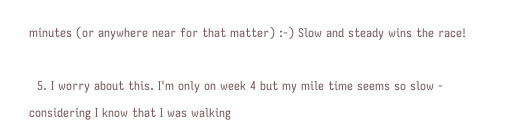minutes (or anywhere near for that matter) :-) Slow and steady wins the race!

  5. I worry about this. I'm only on week 4 but my mile time seems so slow - considering I know that I was walking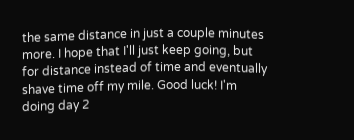the same distance in just a couple minutes more. I hope that I'll just keep going, but for distance instead of time and eventually shave time off my mile. Good luck! I'm doing day 2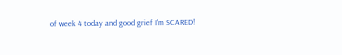of week 4 today and good grief I'm SCARED!